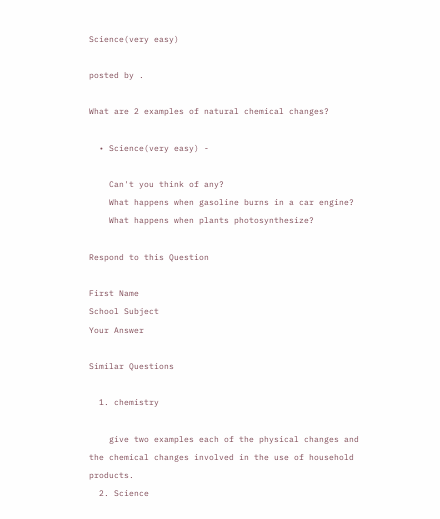Science(very easy)

posted by .

What are 2 examples of natural chemical changes?

  • Science(very easy) -

    Can't you think of any?
    What happens when gasoline burns in a car engine?
    What happens when plants photosynthesize?

Respond to this Question

First Name
School Subject
Your Answer

Similar Questions

  1. chemistry

    give two examples each of the physical changes and the chemical changes involved in the use of household products.
  2. Science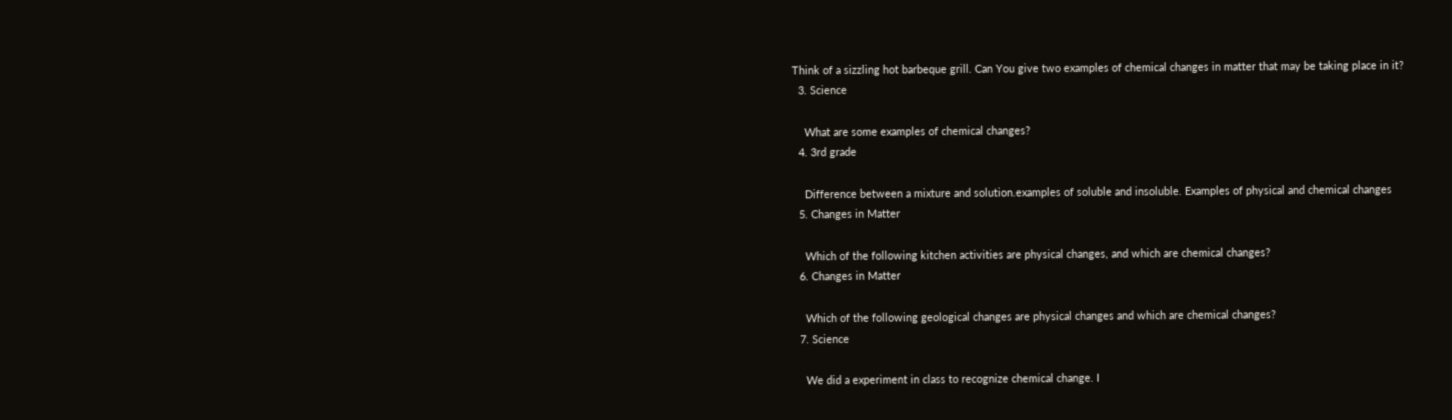Think of a sizzling hot barbeque grill. Can You give two examples of chemical changes in matter that may be taking place in it?
  3. Science

    What are some examples of chemical changes?
  4. 3rd grade

    Difference between a mixture and solution.examples of soluble and insoluble. Examples of physical and chemical changes
  5. Changes in Matter

    Which of the following kitchen activities are physical changes, and which are chemical changes?
  6. Changes in Matter

    Which of the following geological changes are physical changes and which are chemical changes?
  7. Science

    We did a experiment in class to recognize chemical change. I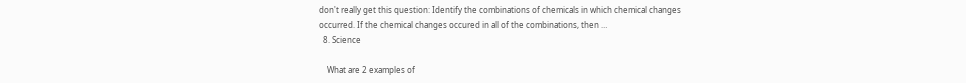don't really get this question: Identify the combinations of chemicals in which chemical changes occurred. If the chemical changes occured in all of the combinations, then …
  8. Science

    What are 2 examples of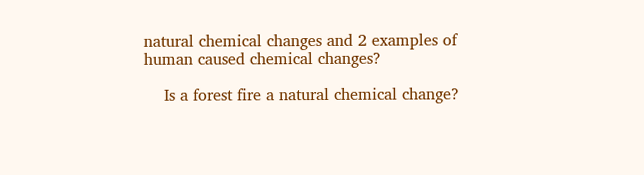natural chemical changes and 2 examples of human caused chemical changes?

    Is a forest fire a natural chemical change?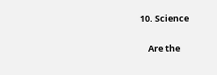10. Science

    Are the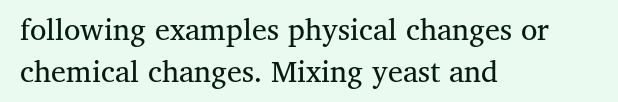following examples physical changes or chemical changes. Mixing yeast and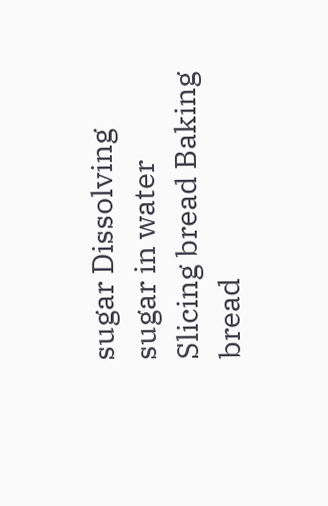sugar Dissolving sugar in water Slicing bread Baking bread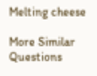Melting cheese

More Similar Questions